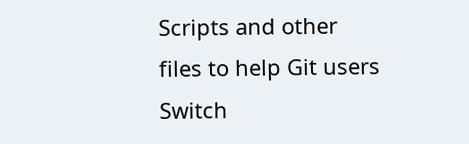Scripts and other files to help Git users
Switch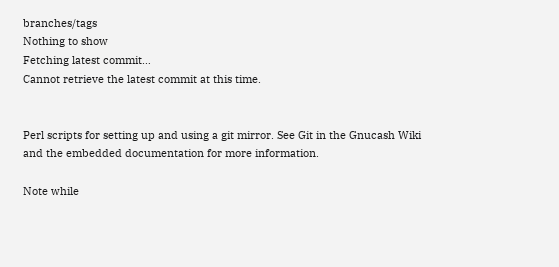branches/tags
Nothing to show
Fetching latest commit…
Cannot retrieve the latest commit at this time.


Perl scripts for setting up and using a git mirror. See Git in the Gnucash Wiki and the embedded documentation for more information.

Note while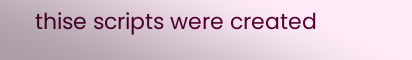thise scripts were created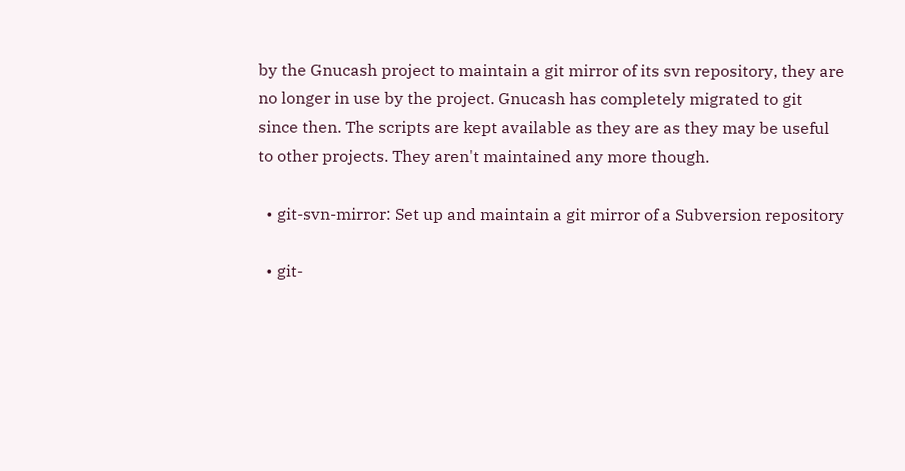by the Gnucash project to maintain a git mirror of its svn repository, they are no longer in use by the project. Gnucash has completely migrated to git since then. The scripts are kept available as they are as they may be useful to other projects. They aren't maintained any more though.

  • git-svn-mirror: Set up and maintain a git mirror of a Subversion repository

  • git-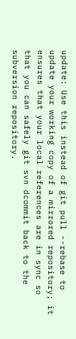update: Use this instead of git pull --rebase to update your working copy of a mirrored repository; it ensures that your local references are in sync so that you can safely git svn dcommit back to the subversion repository.